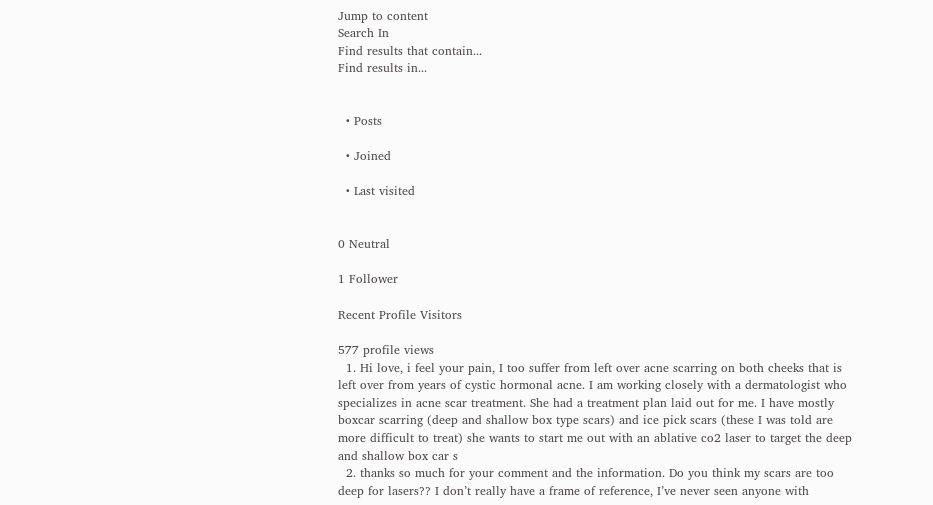Jump to content
Search In
Find results that contain...
Find results in...


  • Posts

  • Joined

  • Last visited


0 Neutral

1 Follower

Recent Profile Visitors

577 profile views
  1. Hi love, i feel your pain, I too suffer from left over acne scarring on both cheeks that is left over from years of cystic hormonal acne. I am working closely with a dermatologist who specializes in acne scar treatment. She had a treatment plan laid out for me. I have mostly boxcar scarring (deep and shallow box type scars) and ice pick scars (these I was told are more difficult to treat) she wants to start me out with an ablative co2 laser to target the deep and shallow box car s
  2. thanks so much for your comment and the information. Do you think my scars are too deep for lasers?? I don’t really have a frame of reference, I’ve never seen anyone with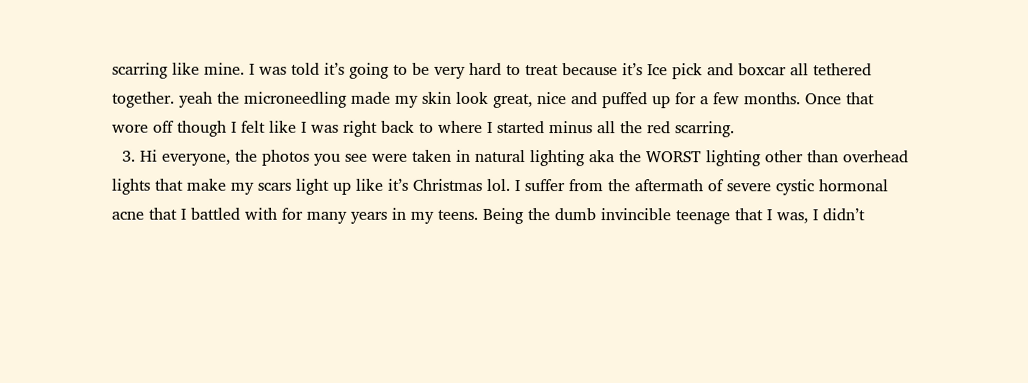scarring like mine. I was told it’s going to be very hard to treat because it’s Ice pick and boxcar all tethered together. yeah the microneedling made my skin look great, nice and puffed up for a few months. Once that wore off though I felt like I was right back to where I started minus all the red scarring.
  3. Hi everyone, the photos you see were taken in natural lighting aka the WORST lighting other than overhead lights that make my scars light up like it’s Christmas lol. I suffer from the aftermath of severe cystic hormonal acne that I battled with for many years in my teens. Being the dumb invincible teenage that I was, I didn’t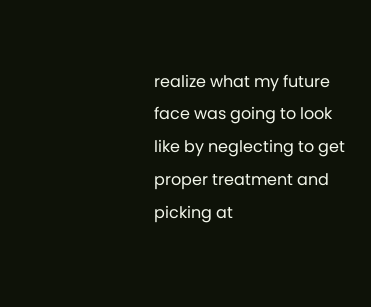realize what my future face was going to look like by neglecting to get proper treatment and picking at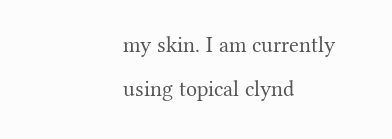my skin. I am currently using topical clynd